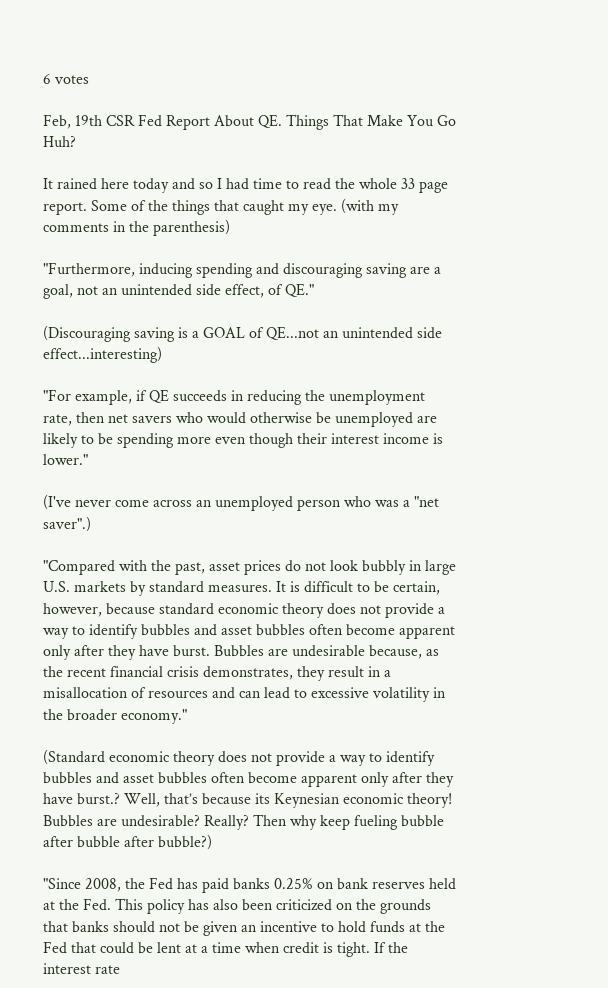6 votes

Feb, 19th CSR Fed Report About QE. Things That Make You Go Huh?

It rained here today and so I had time to read the whole 33 page report. Some of the things that caught my eye. (with my comments in the parenthesis)

"Furthermore, inducing spending and discouraging saving are a goal, not an unintended side effect, of QE."

(Discouraging saving is a GOAL of QE...not an unintended side effect...interesting)

"For example, if QE succeeds in reducing the unemployment rate, then net savers who would otherwise be unemployed are likely to be spending more even though their interest income is lower."

(I've never come across an unemployed person who was a "net saver".)

"Compared with the past, asset prices do not look bubbly in large U.S. markets by standard measures. It is difficult to be certain, however, because standard economic theory does not provide a way to identify bubbles and asset bubbles often become apparent only after they have burst. Bubbles are undesirable because, as the recent financial crisis demonstrates, they result in a misallocation of resources and can lead to excessive volatility in the broader economy."

(Standard economic theory does not provide a way to identify bubbles and asset bubbles often become apparent only after they have burst.? Well, that’s because its Keynesian economic theory! Bubbles are undesirable? Really? Then why keep fueling bubble after bubble after bubble?)

"Since 2008, the Fed has paid banks 0.25% on bank reserves held at the Fed. This policy has also been criticized on the grounds that banks should not be given an incentive to hold funds at the Fed that could be lent at a time when credit is tight. If the interest rate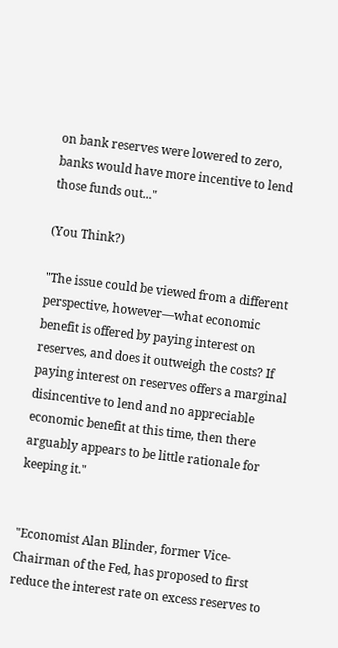on bank reserves were lowered to zero, banks would have more incentive to lend those funds out..."

(You Think?)

"The issue could be viewed from a different perspective, however—what economic benefit is offered by paying interest on reserves, and does it outweigh the costs? If paying interest on reserves offers a marginal disincentive to lend and no appreciable economic benefit at this time, then there arguably appears to be little rationale for keeping it."


"Economist Alan Blinder, former Vice-Chairman of the Fed, has proposed to first reduce the interest rate on excess reserves to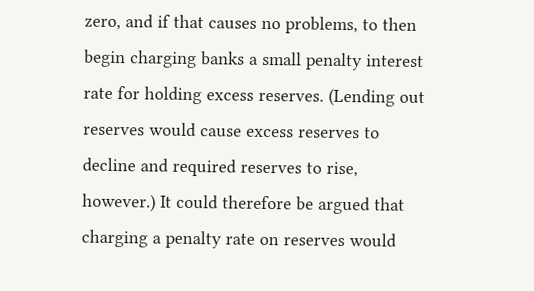zero, and if that causes no problems, to then begin charging banks a small penalty interest rate for holding excess reserves. (Lending out reserves would cause excess reserves to decline and required reserves to rise, however.) It could therefore be argued that charging a penalty rate on reserves would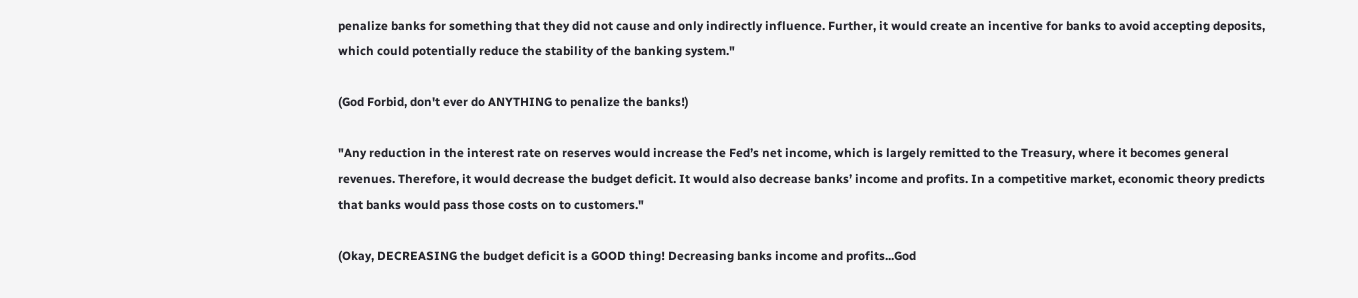penalize banks for something that they did not cause and only indirectly influence. Further, it would create an incentive for banks to avoid accepting deposits, which could potentially reduce the stability of the banking system."

(God Forbid, don't ever do ANYTHING to penalize the banks!)

"Any reduction in the interest rate on reserves would increase the Fed’s net income, which is largely remitted to the Treasury, where it becomes general revenues. Therefore, it would decrease the budget deficit. It would also decrease banks’ income and profits. In a competitive market, economic theory predicts that banks would pass those costs on to customers."

(Okay, DECREASING the budget deficit is a GOOD thing! Decreasing banks income and profits...God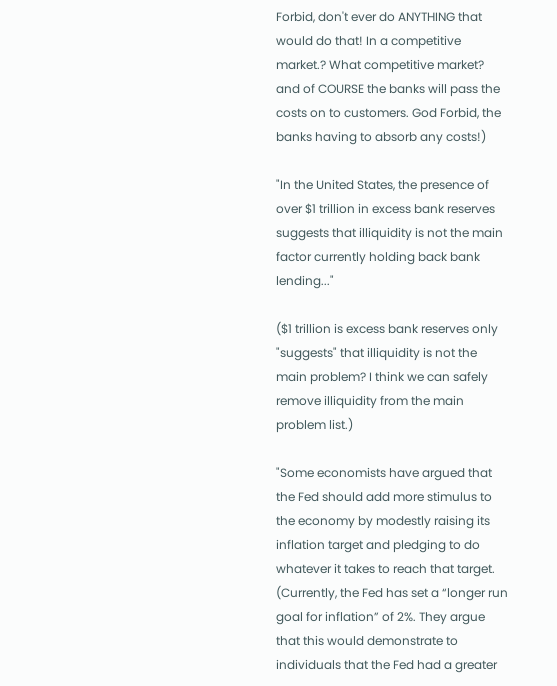Forbid, don't ever do ANYTHING that would do that! In a competitive market.? What competitive market? and of COURSE the banks will pass the costs on to customers. God Forbid, the banks having to absorb any costs!)

"In the United States, the presence of over $1 trillion in excess bank reserves suggests that illiquidity is not the main factor currently holding back bank lending..."

($1 trillion is excess bank reserves only "suggests" that illiquidity is not the main problem? I think we can safely remove illiquidity from the main problem list.)

"Some economists have argued that the Fed should add more stimulus to the economy by modestly raising its inflation target and pledging to do whatever it takes to reach that target. (Currently, the Fed has set a “longer run goal for inflation” of 2%. They argue that this would demonstrate to individuals that the Fed had a greater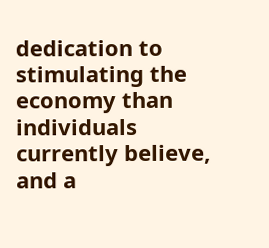dedication to stimulating the economy than individuals currently believe, and a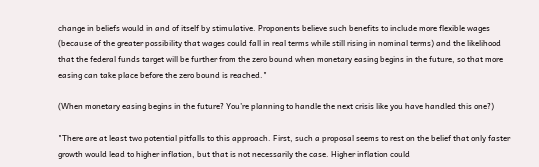change in beliefs would in and of itself by stimulative. Proponents believe such benefits to include more flexible wages (because of the greater possibility that wages could fall in real terms while still rising in nominal terms) and the likelihood that the federal funds target will be further from the zero bound when monetary easing begins in the future, so that more easing can take place before the zero bound is reached."

(When monetary easing begins in the future? You’re planning to handle the next crisis like you have handled this one?)

"There are at least two potential pitfalls to this approach. First, such a proposal seems to rest on the belief that only faster growth would lead to higher inflation, but that is not necessarily the case. Higher inflation could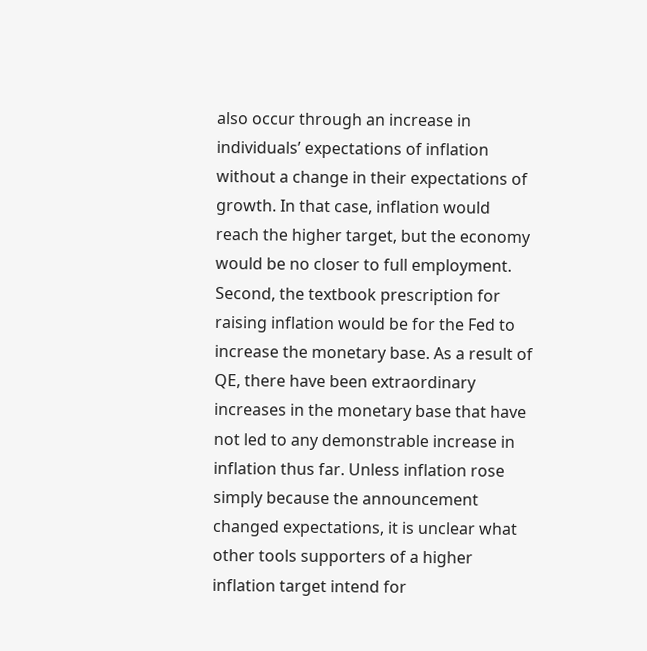also occur through an increase in individuals’ expectations of inflation without a change in their expectations of growth. In that case, inflation would reach the higher target, but the economy would be no closer to full employment. Second, the textbook prescription for raising inflation would be for the Fed to increase the monetary base. As a result of QE, there have been extraordinary increases in the monetary base that have not led to any demonstrable increase in inflation thus far. Unless inflation rose simply because the announcement changed expectations, it is unclear what other tools supporters of a higher inflation target intend for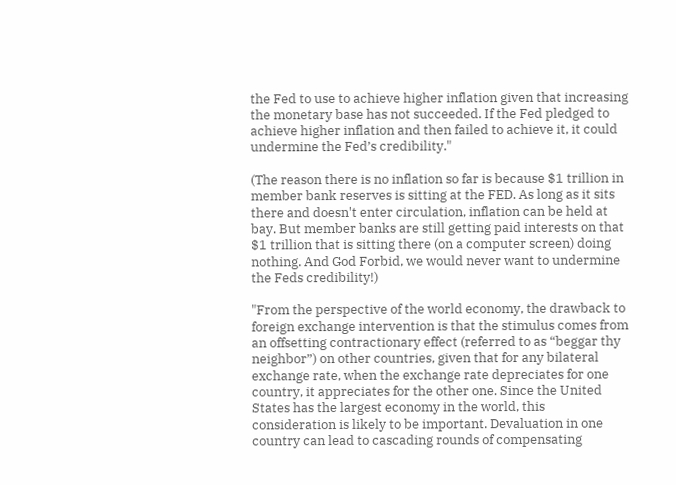the Fed to use to achieve higher inflation given that increasing the monetary base has not succeeded. If the Fed pledged to achieve higher inflation and then failed to achieve it, it could undermine the Fed’s credibility."

(The reason there is no inflation so far is because $1 trillion in member bank reserves is sitting at the FED. As long as it sits there and doesn't enter circulation, inflation can be held at bay. But member banks are still getting paid interests on that $1 trillion that is sitting there (on a computer screen) doing nothing. And God Forbid, we would never want to undermine the Feds credibility!)

"From the perspective of the world economy, the drawback to foreign exchange intervention is that the stimulus comes from an offsetting contractionary effect (referred to as “beggar thy neighbor”) on other countries, given that for any bilateral exchange rate, when the exchange rate depreciates for one country, it appreciates for the other one. Since the United States has the largest economy in the world, this consideration is likely to be important. Devaluation in one country can lead to cascading rounds of compensating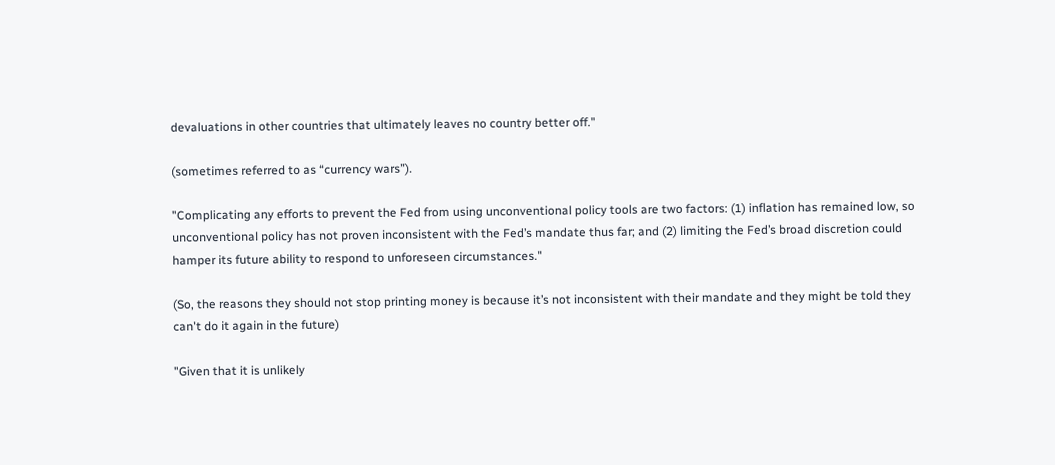devaluations in other countries that ultimately leaves no country better off."

(sometimes referred to as “currency wars”).

"Complicating any efforts to prevent the Fed from using unconventional policy tools are two factors: (1) inflation has remained low, so unconventional policy has not proven inconsistent with the Fed’s mandate thus far; and (2) limiting the Fed’s broad discretion could hamper its future ability to respond to unforeseen circumstances."

(So, the reasons they should not stop printing money is because it’s not inconsistent with their mandate and they might be told they can't do it again in the future)

"Given that it is unlikely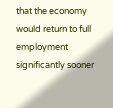that the economy would return to full employment significantly sooner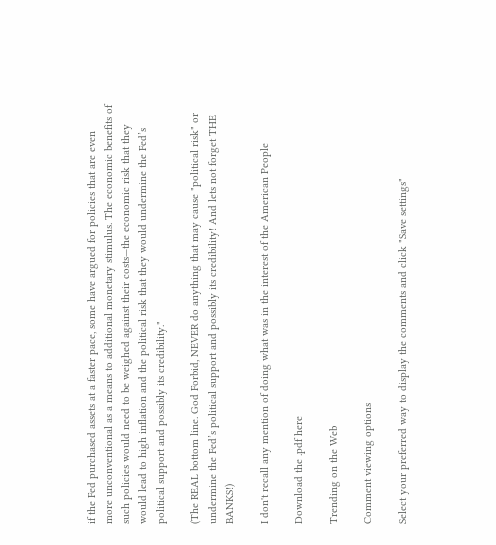if the Fed purchased assets at a faster pace, some have argued for policies that are even more unconventional as a means to additional monetary stimulus. The economic benefits of such policies would need to be weighed against their costs—the economic risk that they would lead to high inflation and the political risk that they would undermine the Fed’s political support and possibly its credibility."

(The REAL bottom line. God Forbid, NEVER do anything that may cause "political risk" or undermine the Fed’s political support and possibly its credibility! And lets not forget THE BANKS!)

I don't recall any mention of doing what was in the interest of the American People

Download the .pdf here

Trending on the Web

Comment viewing options

Select your preferred way to display the comments and click "Save settings"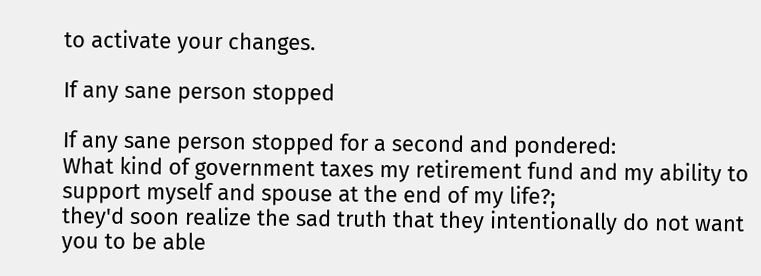to activate your changes.

If any sane person stopped

If any sane person stopped for a second and pondered:
What kind of government taxes my retirement fund and my ability to support myself and spouse at the end of my life?;
they'd soon realize the sad truth that they intentionally do not want you to be able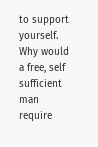to support yourself. Why would a free, self sufficient man require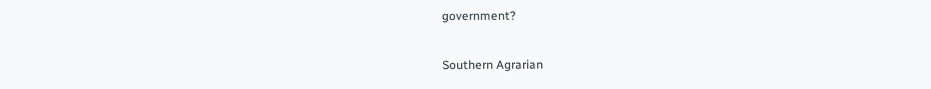government?

Southern Agrarian